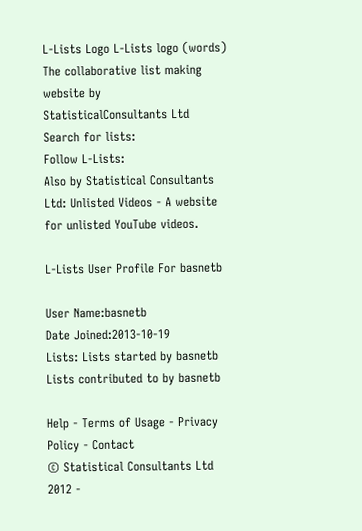L-Lists Logo L-Lists logo (words)
The collaborative list making website by
StatisticalConsultants Ltd
Search for lists:
Follow L-Lists:
Also by Statistical Consultants Ltd: Unlisted Videos - A website for unlisted YouTube videos.

L-Lists User Profile For basnetb

User Name:basnetb
Date Joined:2013-10-19
Lists: Lists started by basnetb
Lists contributed to by basnetb

Help - Terms of Usage - Privacy Policy - Contact
© Statistical Consultants Ltd 2012 -